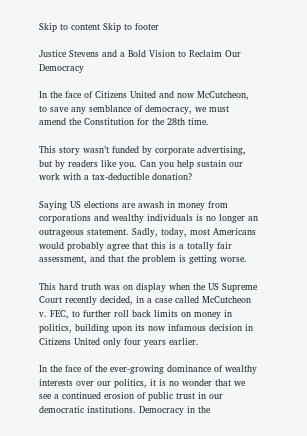Skip to content Skip to footer

Justice Stevens and a Bold Vision to Reclaim Our Democracy

In the face of Citizens United and now McCutcheon, to save any semblance of democracy, we must amend the Constitution for the 28th time.

This story wasn’t funded by corporate advertising, but by readers like you. Can you help sustain our work with a tax-deductible donation?

Saying US elections are awash in money from corporations and wealthy individuals is no longer an outrageous statement. Sadly, today, most Americans would probably agree that this is a totally fair assessment, and that the problem is getting worse.

This hard truth was on display when the US Supreme Court recently decided, in a case called McCutcheon v. FEC, to further roll back limits on money in politics, building upon its now infamous decision in Citizens United only four years earlier.

In the face of the ever-growing dominance of wealthy interests over our politics, it is no wonder that we see a continued erosion of public trust in our democratic institutions. Democracy in the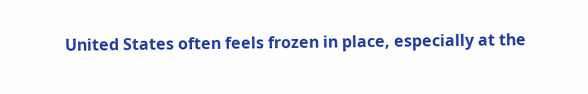United States often feels frozen in place, especially at the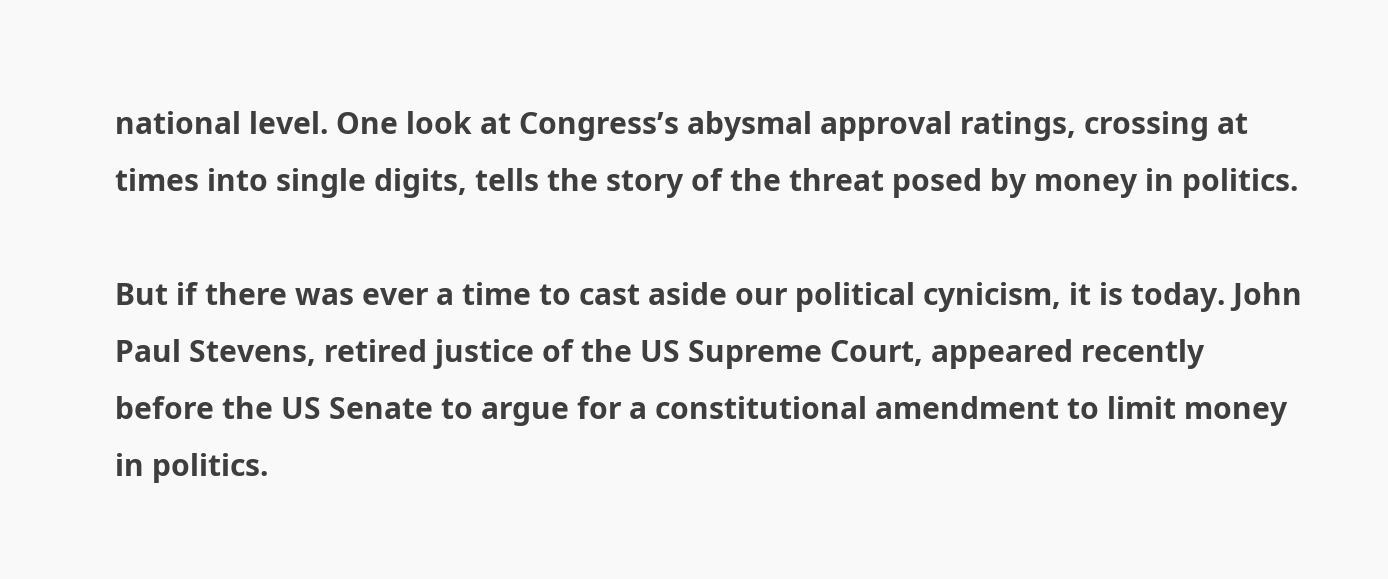national level. One look at Congress’s abysmal approval ratings, crossing at times into single digits, tells the story of the threat posed by money in politics.

But if there was ever a time to cast aside our political cynicism, it is today. John Paul Stevens, retired justice of the US Supreme Court, appeared recently before the US Senate to argue for a constitutional amendment to limit money in politics.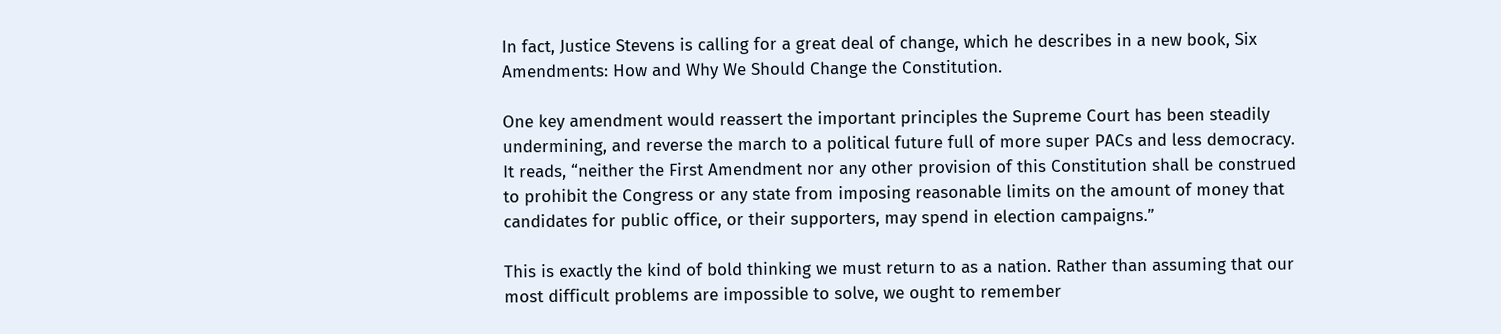In fact, Justice Stevens is calling for a great deal of change, which he describes in a new book, Six Amendments: How and Why We Should Change the Constitution.

One key amendment would reassert the important principles the Supreme Court has been steadily undermining, and reverse the march to a political future full of more super PACs and less democracy. It reads, “neither the First Amendment nor any other provision of this Constitution shall be construed to prohibit the Congress or any state from imposing reasonable limits on the amount of money that candidates for public office, or their supporters, may spend in election campaigns.”

This is exactly the kind of bold thinking we must return to as a nation. Rather than assuming that our most difficult problems are impossible to solve, we ought to remember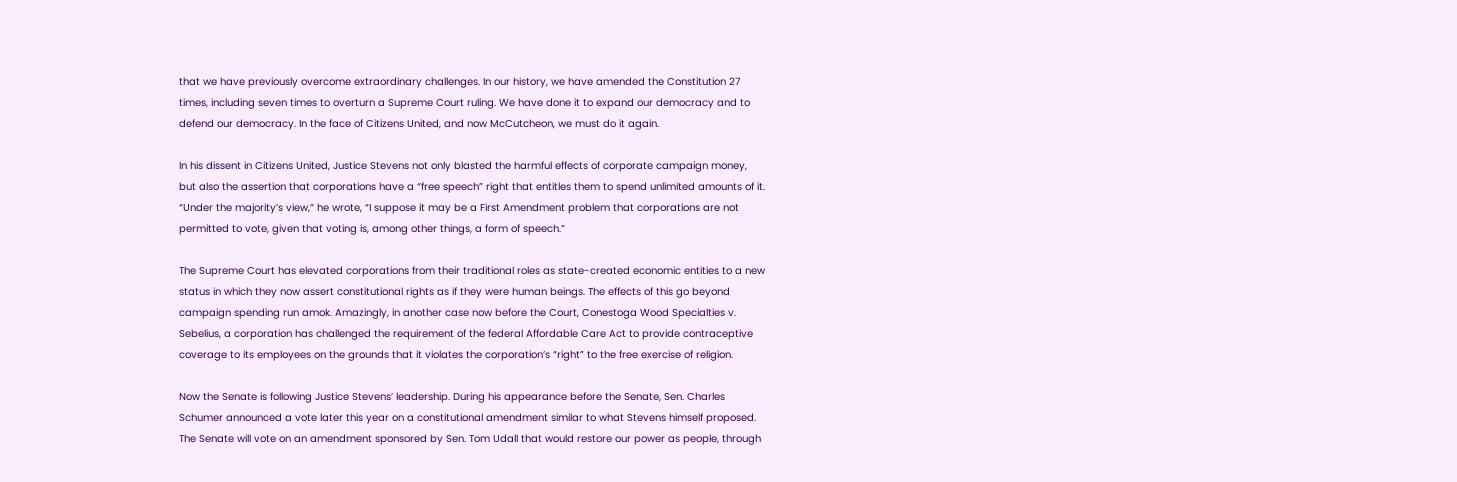that we have previously overcome extraordinary challenges. In our history, we have amended the Constitution 27 times, including seven times to overturn a Supreme Court ruling. We have done it to expand our democracy and to defend our democracy. In the face of Citizens United, and now McCutcheon, we must do it again.

In his dissent in Citizens United, Justice Stevens not only blasted the harmful effects of corporate campaign money, but also the assertion that corporations have a “free speech” right that entitles them to spend unlimited amounts of it. “Under the majority’s view,” he wrote, “I suppose it may be a First Amendment problem that corporations are not permitted to vote, given that voting is, among other things, a form of speech.”

The Supreme Court has elevated corporations from their traditional roles as state-created economic entities to a new status in which they now assert constitutional rights as if they were human beings. The effects of this go beyond campaign spending run amok. Amazingly, in another case now before the Court, Conestoga Wood Specialties v. Sebelius, a corporation has challenged the requirement of the federal Affordable Care Act to provide contraceptive coverage to its employees on the grounds that it violates the corporation’s “right” to the free exercise of religion.

Now the Senate is following Justice Stevens’ leadership. During his appearance before the Senate, Sen. Charles Schumer announced a vote later this year on a constitutional amendment similar to what Stevens himself proposed. The Senate will vote on an amendment sponsored by Sen. Tom Udall that would restore our power as people, through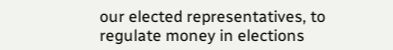our elected representatives, to regulate money in elections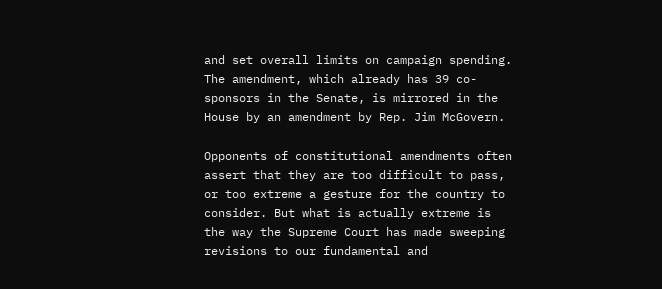and set overall limits on campaign spending. The amendment, which already has 39 co-sponsors in the Senate, is mirrored in the House by an amendment by Rep. Jim McGovern.

Opponents of constitutional amendments often assert that they are too difficult to pass, or too extreme a gesture for the country to consider. But what is actually extreme is the way the Supreme Court has made sweeping revisions to our fundamental and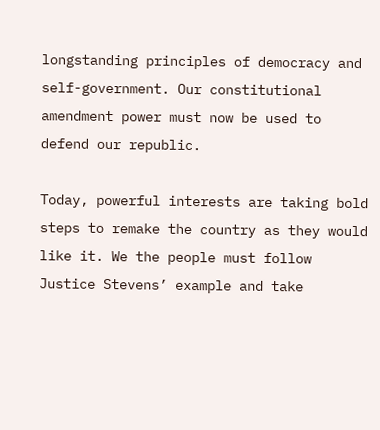longstanding principles of democracy and self-government. Our constitutional amendment power must now be used to defend our republic.

Today, powerful interests are taking bold steps to remake the country as they would like it. We the people must follow Justice Stevens’ example and take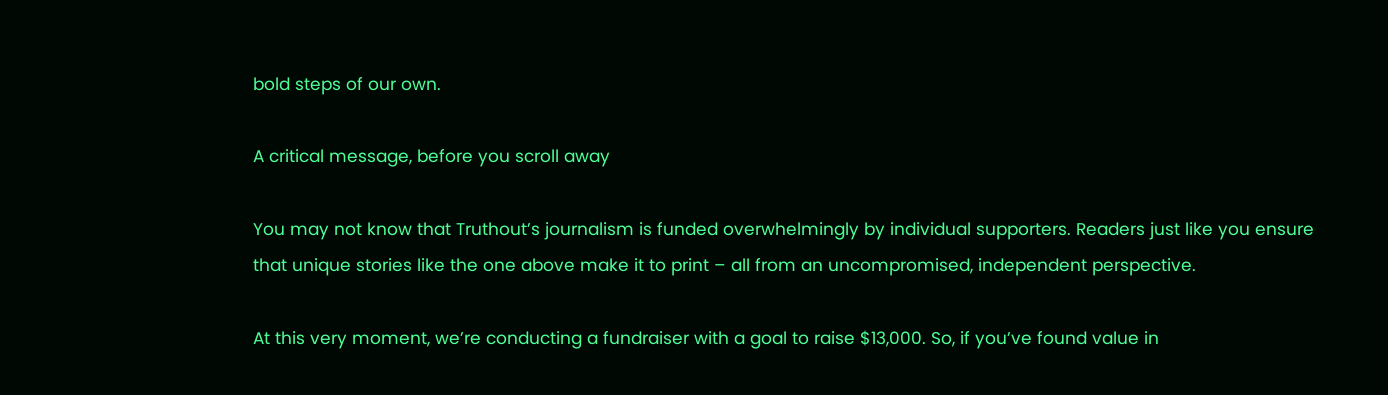bold steps of our own.

A critical message, before you scroll away

You may not know that Truthout’s journalism is funded overwhelmingly by individual supporters. Readers just like you ensure that unique stories like the one above make it to print – all from an uncompromised, independent perspective.

At this very moment, we’re conducting a fundraiser with a goal to raise $13,000. So, if you’ve found value in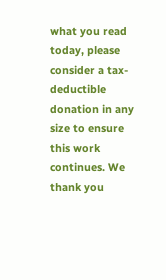what you read today, please consider a tax-deductible donation in any size to ensure this work continues. We thank you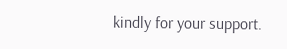kindly for your support.